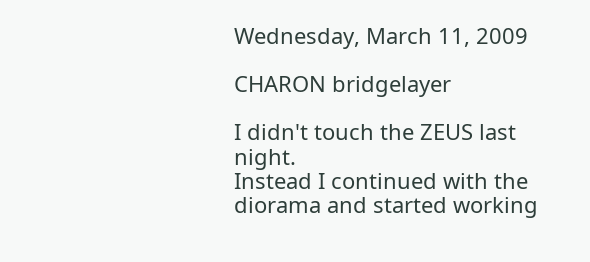Wednesday, March 11, 2009

CHARON bridgelayer

I didn't touch the ZEUS last night.
Instead I continued with the diorama and started working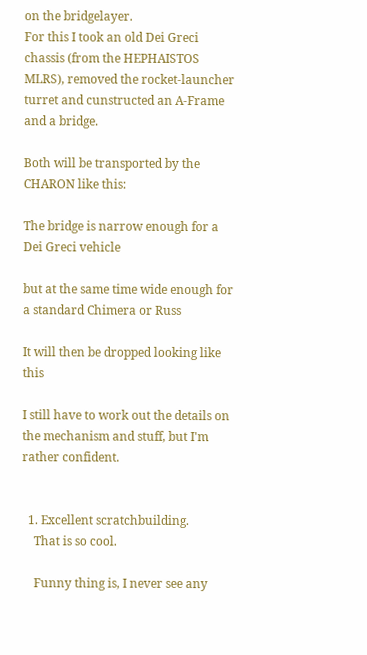on the bridgelayer.
For this I took an old Dei Greci chassis (from the HEPHAISTOS MLRS), removed the rocket-launcher turret and cunstructed an A-Frame and a bridge.

Both will be transported by the CHARON like this:

The bridge is narrow enough for a Dei Greci vehicle

but at the same time wide enough for a standard Chimera or Russ

It will then be dropped looking like this

I still have to work out the details on the mechanism and stuff, but I'm rather confident.


  1. Excellent scratchbuilding.
    That is so cool.

    Funny thing is, I never see any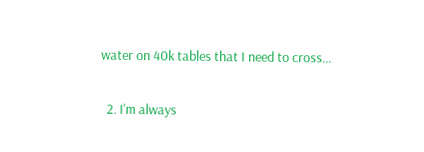water on 40k tables that I need to cross...

  2. I'm always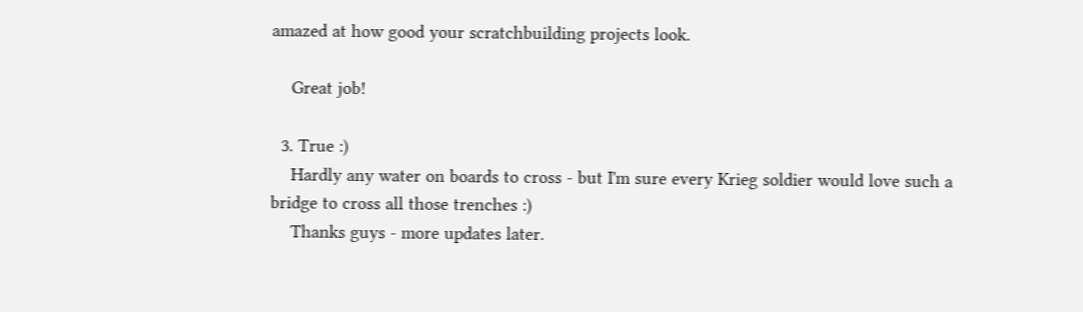amazed at how good your scratchbuilding projects look.

    Great job!

  3. True :)
    Hardly any water on boards to cross - but I'm sure every Krieg soldier would love such a bridge to cross all those trenches :)
    Thanks guys - more updates later.